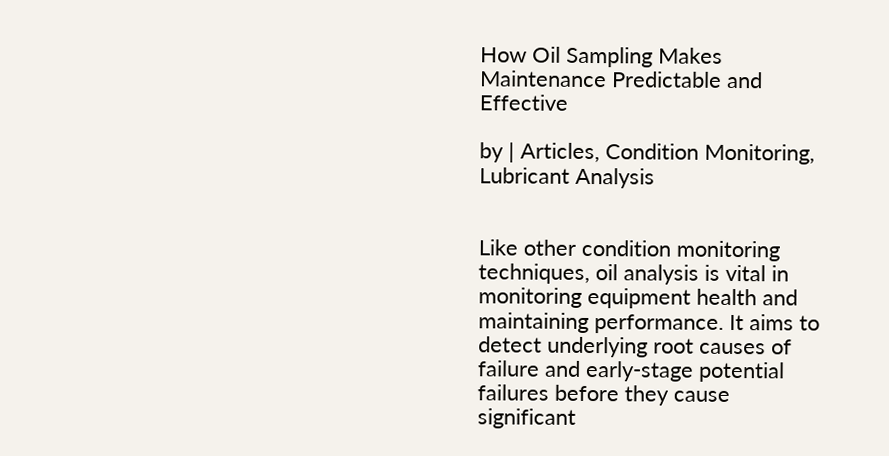How Oil Sampling Makes Maintenance Predictable and Effective

by | Articles, Condition Monitoring, Lubricant Analysis


Like other condition monitoring techniques, oil analysis is vital in monitoring equipment health and maintaining performance. It aims to detect underlying root causes of failure and early-stage potential failures before they cause significant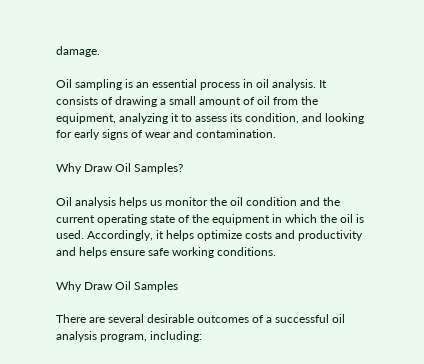damage.

Oil sampling is an essential process in oil analysis. It consists of drawing a small amount of oil from the equipment, analyzing it to assess its condition, and looking for early signs of wear and contamination.

Why Draw Oil Samples?

Oil analysis helps us monitor the oil condition and the current operating state of the equipment in which the oil is used. Accordingly, it helps optimize costs and productivity and helps ensure safe working conditions.

Why Draw Oil Samples

There are several desirable outcomes of a successful oil analysis program, including: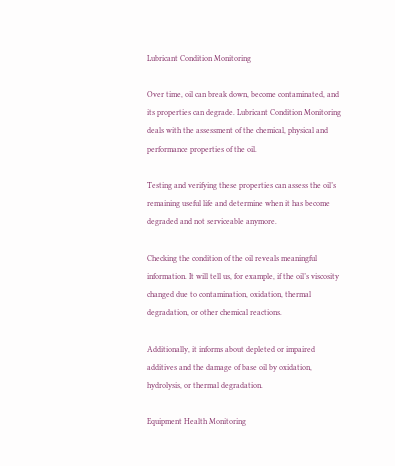Lubricant Condition Monitoring

Over time, oil can break down, become contaminated, and its properties can degrade. Lubricant Condition Monitoring deals with the assessment of the chemical, physical and performance properties of the oil.

Testing and verifying these properties can assess the oil’s remaining useful life and determine when it has become degraded and not serviceable anymore.

Checking the condition of the oil reveals meaningful information. It will tell us, for example, if the oil’s viscosity changed due to contamination, oxidation, thermal degradation, or other chemical reactions.

Additionally, it informs about depleted or impaired additives and the damage of base oil by oxidation, hydrolysis, or thermal degradation.

Equipment Health Monitoring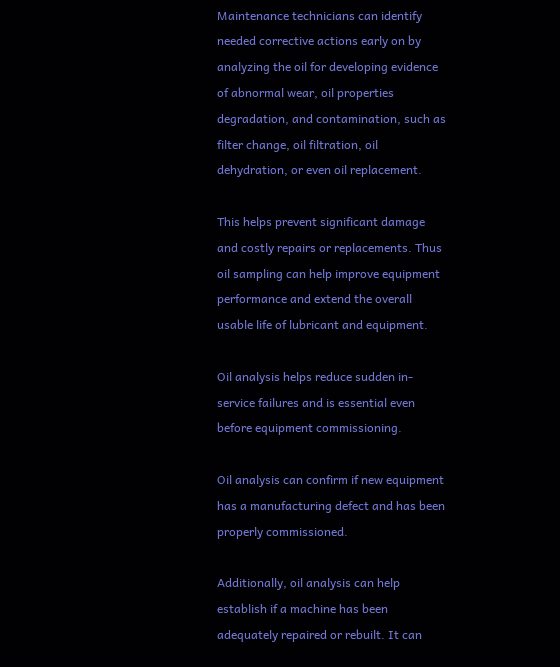Maintenance technicians can identify needed corrective actions early on by analyzing the oil for developing evidence of abnormal wear, oil properties degradation, and contamination, such as filter change, oil filtration, oil dehydration, or even oil replacement.

This helps prevent significant damage and costly repairs or replacements. Thus oil sampling can help improve equipment performance and extend the overall usable life of lubricant and equipment.

Oil analysis helps reduce sudden in-service failures and is essential even before equipment commissioning.

Oil analysis can confirm if new equipment has a manufacturing defect and has been properly commissioned.

Additionally, oil analysis can help establish if a machine has been adequately repaired or rebuilt. It can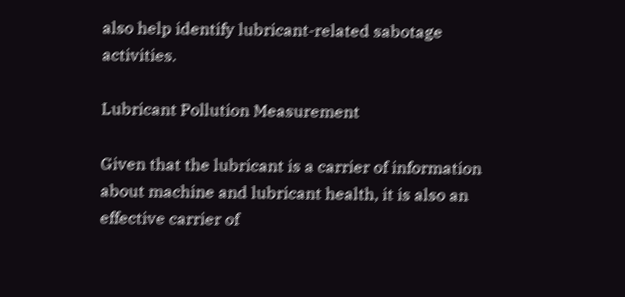also help identify lubricant-related sabotage activities.

Lubricant Pollution Measurement

Given that the lubricant is a carrier of information about machine and lubricant health, it is also an effective carrier of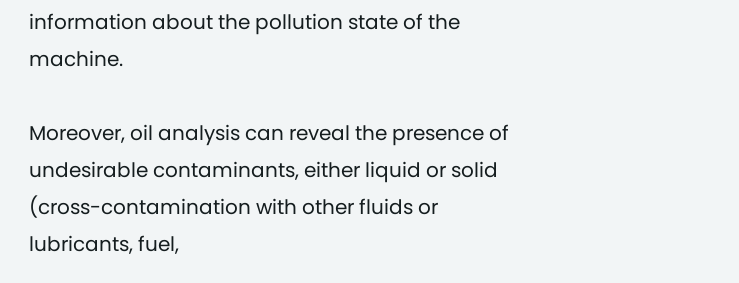information about the pollution state of the machine.

Moreover, oil analysis can reveal the presence of undesirable contaminants, either liquid or solid (cross-contamination with other fluids or lubricants, fuel,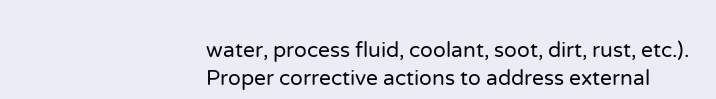water, process fluid, coolant, soot, dirt, rust, etc.). Proper corrective actions to address external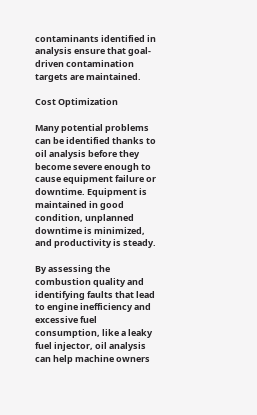contaminants identified in analysis ensure that goal-driven contamination targets are maintained.

Cost Optimization

Many potential problems can be identified thanks to oil analysis before they become severe enough to cause equipment failure or downtime. Equipment is maintained in good condition, unplanned downtime is minimized, and productivity is steady.

By assessing the combustion quality and identifying faults that lead to engine inefficiency and excessive fuel consumption, like a leaky fuel injector, oil analysis can help machine owners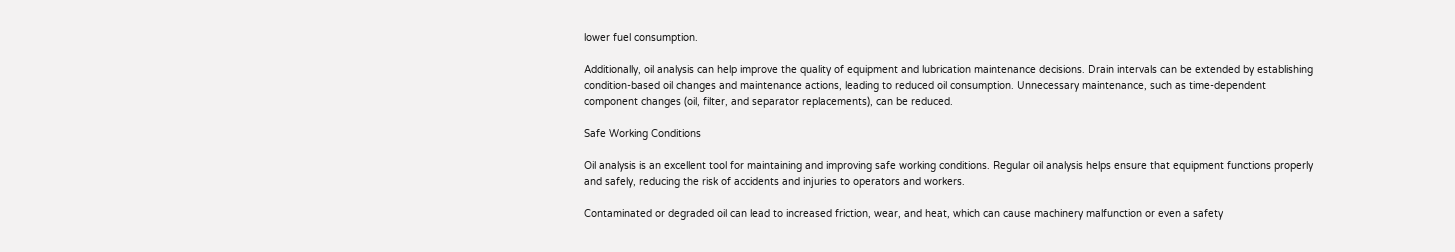lower fuel consumption.

Additionally, oil analysis can help improve the quality of equipment and lubrication maintenance decisions. Drain intervals can be extended by establishing condition-based oil changes and maintenance actions, leading to reduced oil consumption. Unnecessary maintenance, such as time-dependent component changes (oil, filter, and separator replacements), can be reduced.

Safe Working Conditions

Oil analysis is an excellent tool for maintaining and improving safe working conditions. Regular oil analysis helps ensure that equipment functions properly and safely, reducing the risk of accidents and injuries to operators and workers.

Contaminated or degraded oil can lead to increased friction, wear, and heat, which can cause machinery malfunction or even a safety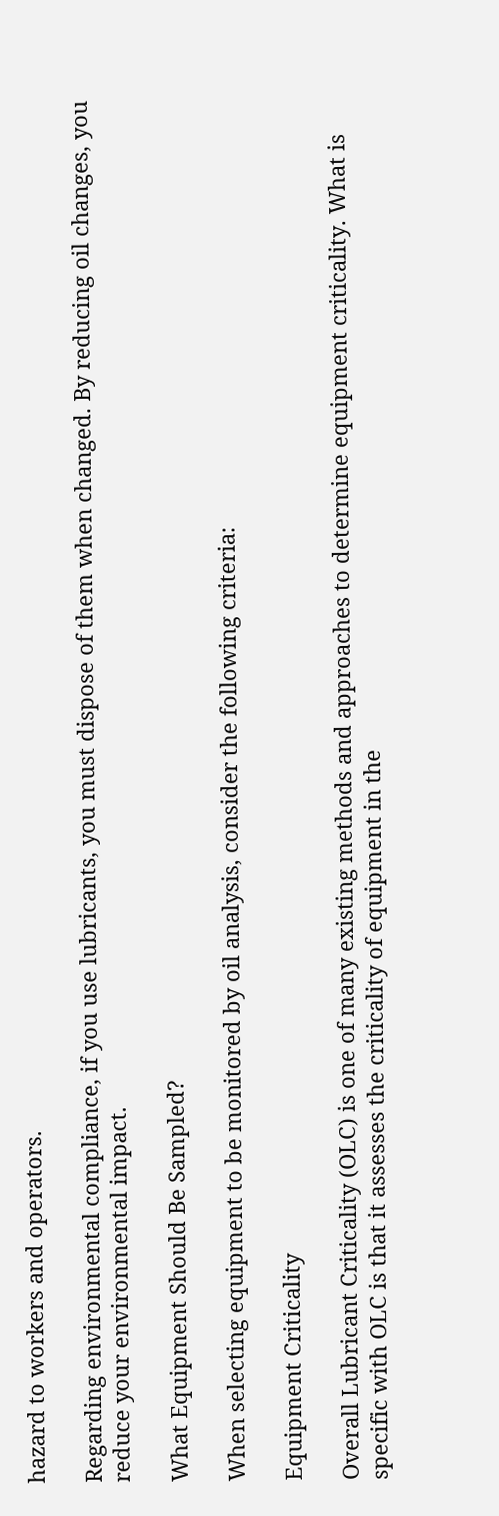hazard to workers and operators.

Regarding environmental compliance, if you use lubricants, you must dispose of them when changed. By reducing oil changes, you reduce your environmental impact.

What Equipment Should Be Sampled?

When selecting equipment to be monitored by oil analysis, consider the following criteria:

Equipment Criticality

Overall Lubricant Criticality (OLC) is one of many existing methods and approaches to determine equipment criticality. What is specific with OLC is that it assesses the criticality of equipment in the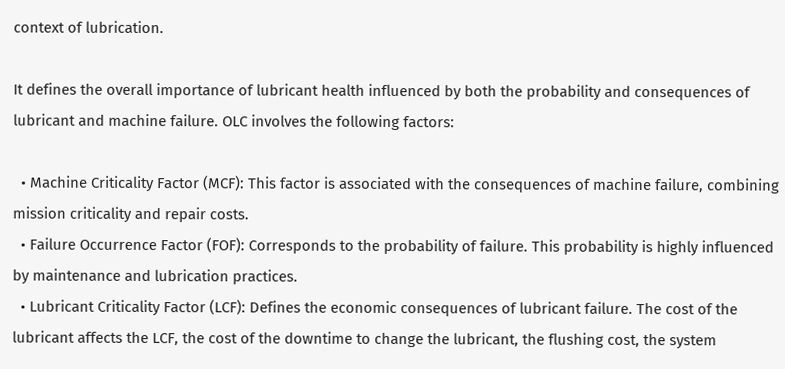context of lubrication.

It defines the overall importance of lubricant health influenced by both the probability and consequences of lubricant and machine failure. OLC involves the following factors:

  • Machine Criticality Factor (MCF): This factor is associated with the consequences of machine failure, combining mission criticality and repair costs.
  • Failure Occurrence Factor (FOF): Corresponds to the probability of failure. This probability is highly influenced by maintenance and lubrication practices.
  • Lubricant Criticality Factor (LCF): Defines the economic consequences of lubricant failure. The cost of the lubricant affects the LCF, the cost of the downtime to change the lubricant, the flushing cost, the system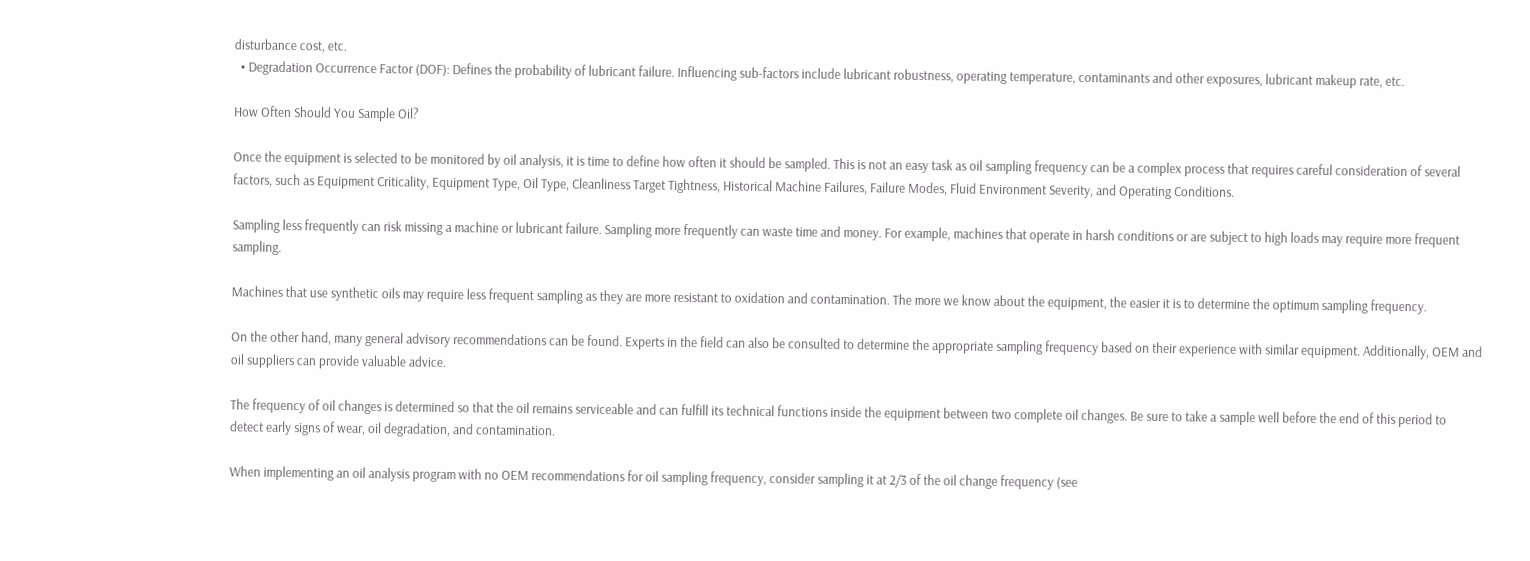disturbance cost, etc.
  • Degradation Occurrence Factor (DOF): Defines the probability of lubricant failure. Influencing sub-factors include lubricant robustness, operating temperature, contaminants and other exposures, lubricant makeup rate, etc.

How Often Should You Sample Oil?

Once the equipment is selected to be monitored by oil analysis, it is time to define how often it should be sampled. This is not an easy task as oil sampling frequency can be a complex process that requires careful consideration of several factors, such as Equipment Criticality, Equipment Type, Oil Type, Cleanliness Target Tightness, Historical Machine Failures, Failure Modes, Fluid Environment Severity, and Operating Conditions.

Sampling less frequently can risk missing a machine or lubricant failure. Sampling more frequently can waste time and money. For example, machines that operate in harsh conditions or are subject to high loads may require more frequent sampling.

Machines that use synthetic oils may require less frequent sampling as they are more resistant to oxidation and contamination. The more we know about the equipment, the easier it is to determine the optimum sampling frequency.

On the other hand, many general advisory recommendations can be found. Experts in the field can also be consulted to determine the appropriate sampling frequency based on their experience with similar equipment. Additionally, OEM and oil suppliers can provide valuable advice.

The frequency of oil changes is determined so that the oil remains serviceable and can fulfill its technical functions inside the equipment between two complete oil changes. Be sure to take a sample well before the end of this period to detect early signs of wear, oil degradation, and contamination.

When implementing an oil analysis program with no OEM recommendations for oil sampling frequency, consider sampling it at 2/3 of the oil change frequency (see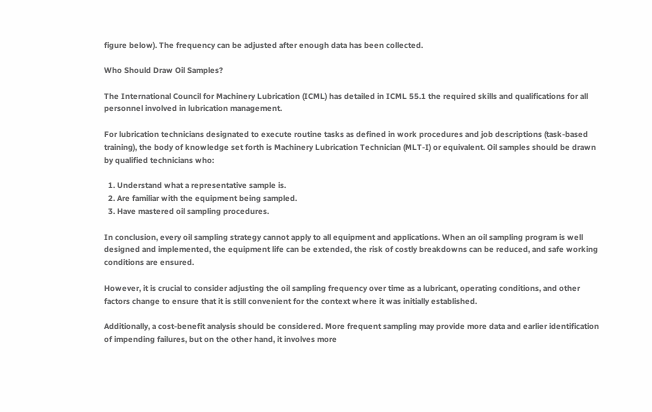figure below). The frequency can be adjusted after enough data has been collected.

Who Should Draw Oil Samples?

The International Council for Machinery Lubrication (ICML) has detailed in ICML 55.1 the required skills and qualifications for all personnel involved in lubrication management.

For lubrication technicians designated to execute routine tasks as defined in work procedures and job descriptions (task-based training), the body of knowledge set forth is Machinery Lubrication Technician (MLT-I) or equivalent. Oil samples should be drawn by qualified technicians who:

  1. Understand what a representative sample is.
  2. Are familiar with the equipment being sampled.
  3. Have mastered oil sampling procedures.

In conclusion, every oil sampling strategy cannot apply to all equipment and applications. When an oil sampling program is well designed and implemented, the equipment life can be extended, the risk of costly breakdowns can be reduced, and safe working conditions are ensured.

However, it is crucial to consider adjusting the oil sampling frequency over time as a lubricant, operating conditions, and other factors change to ensure that it is still convenient for the context where it was initially established.

Additionally, a cost-benefit analysis should be considered. More frequent sampling may provide more data and earlier identification of impending failures, but on the other hand, it involves more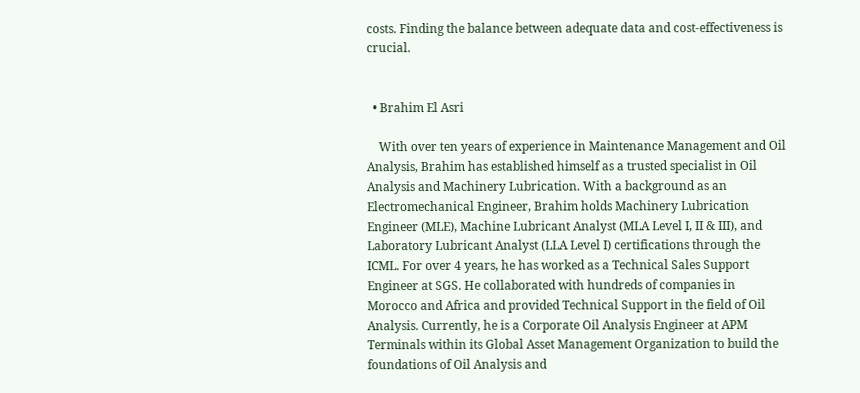costs. Finding the balance between adequate data and cost-effectiveness is crucial.


  • Brahim El Asri

    With over ten years of experience in Maintenance Management and Oil Analysis, Brahim has established himself as a trusted specialist in Oil Analysis and Machinery Lubrication. With a background as an Electromechanical Engineer, Brahim holds Machinery Lubrication Engineer (MLE), Machine Lubricant Analyst (MLA Level I, II & III), and Laboratory Lubricant Analyst (LLA Level I) certifications through the ICML. For over 4 years, he has worked as a Technical Sales Support Engineer at SGS. He collaborated with hundreds of companies in Morocco and Africa and provided Technical Support in the field of Oil Analysis. Currently, he is a Corporate Oil Analysis Engineer at APM Terminals within its Global Asset Management Organization to build the foundations of Oil Analysis and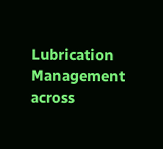Lubrication Management across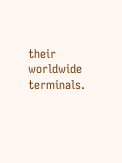their worldwide terminals.